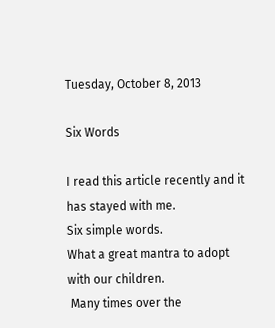Tuesday, October 8, 2013

Six Words

I read this article recently and it has stayed with me.
Six simple words.
What a great mantra to adopt with our children.
 Many times over the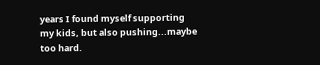years I found myself supporting my kids, but also pushing...maybe too hard.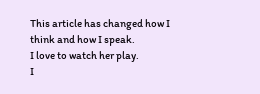This article has changed how I think and how I speak.
I love to watch her play.
I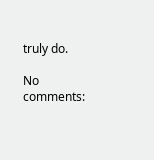truly do.

No comments: